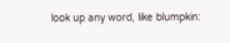look up any word, like blumpkin: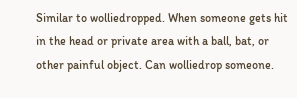Similar to wolliedropped. When someone gets hit in the head or private area with a ball, bat, or other painful object. Can wolliedrop someone.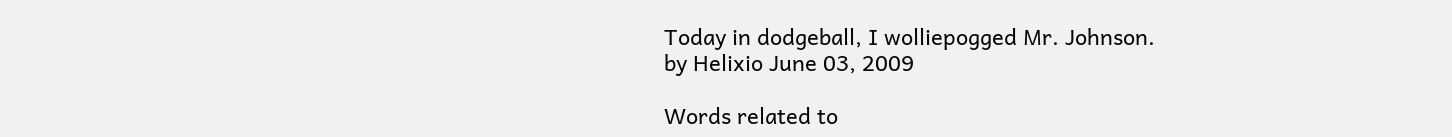Today in dodgeball, I wolliepogged Mr. Johnson.
by Helixio June 03, 2009

Words related to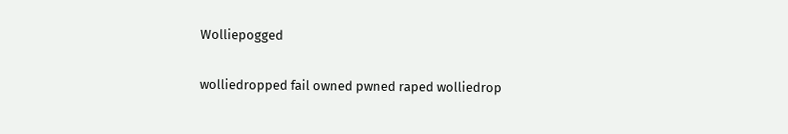Wolliepogged

wolliedropped fail owned pwned raped wolliedrop